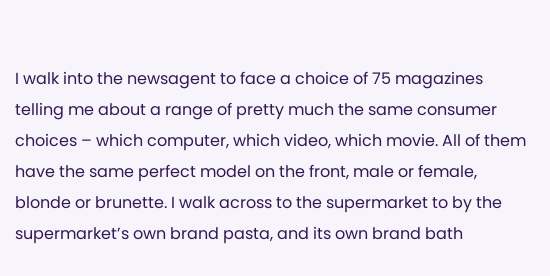I walk into the newsagent to face a choice of 75 magazines telling me about a range of pretty much the same consumer choices – which computer, which video, which movie. All of them have the same perfect model on the front, male or female, blonde or brunette. I walk across to the supermarket to by the supermarket’s own brand pasta, and its own brand bath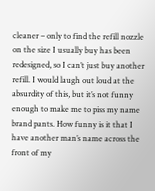cleaner – only to find the refill nozzle on the size I usually buy has been redesigned, so I can’t just buy another refill. I would laugh out loud at the absurdity of this, but it’s not funny enough to make me to piss my name brand pants. How funny is it that I have another man’s name across the front of my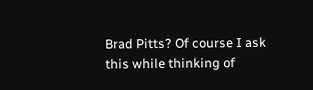Brad Pitts? Of course I ask this while thinking of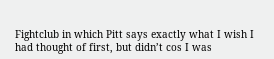Fightclub in which Pitt says exactly what I wish I had thought of first, but didn’t cos I was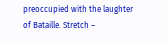preoccupied with the laughter of Bataille. Stretch –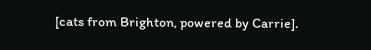[cats from Brighton, powered by Carrie].